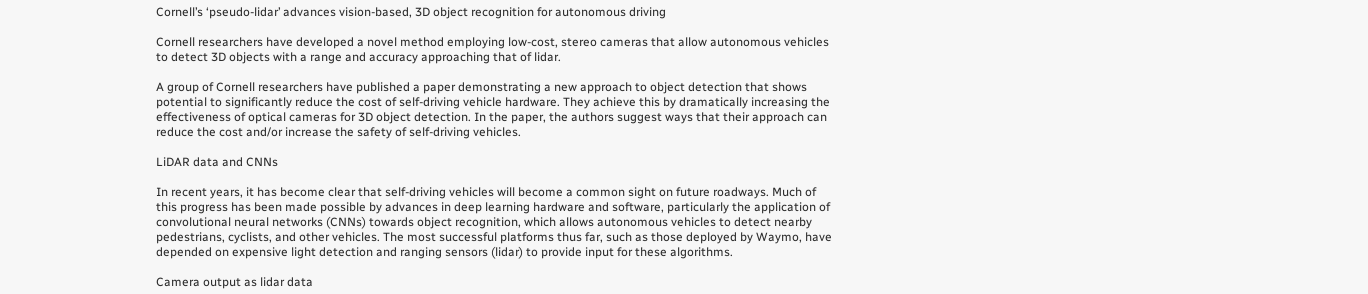Cornell’s ‘pseudo-lidar’ advances vision-based, 3D object recognition for autonomous driving

Cornell researchers have developed a novel method employing low-cost, stereo cameras that allow autonomous vehicles to detect 3D objects with a range and accuracy approaching that of lidar.

A group of Cornell researchers have published a paper demonstrating a new approach to object detection that shows potential to significantly reduce the cost of self-driving vehicle hardware. They achieve this by dramatically increasing the effectiveness of optical cameras for 3D object detection. In the paper, the authors suggest ways that their approach can reduce the cost and/or increase the safety of self-driving vehicles.

LiDAR data and CNNs

In recent years, it has become clear that self-driving vehicles will become a common sight on future roadways. Much of this progress has been made possible by advances in deep learning hardware and software, particularly the application of convolutional neural networks (CNNs) towards object recognition, which allows autonomous vehicles to detect nearby pedestrians, cyclists, and other vehicles. The most successful platforms thus far, such as those deployed by Waymo, have depended on expensive light detection and ranging sensors (lidar) to provide input for these algorithms.

Camera output as lidar data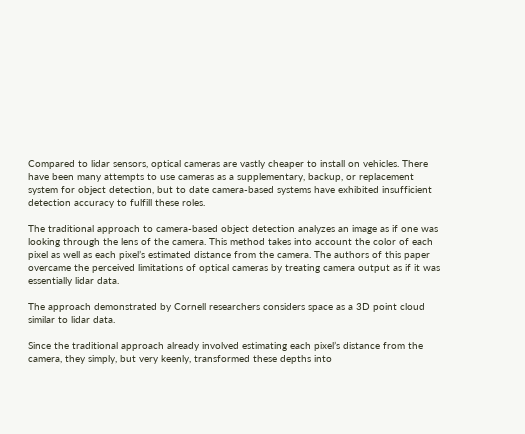Compared to lidar sensors, optical cameras are vastly cheaper to install on vehicles. There have been many attempts to use cameras as a supplementary, backup, or replacement system for object detection, but to date camera-based systems have exhibited insufficient detection accuracy to fulfill these roles.

The traditional approach to camera-based object detection analyzes an image as if one was looking through the lens of the camera. This method takes into account the color of each pixel as well as each pixel’s estimated distance from the camera. The authors of this paper overcame the perceived limitations of optical cameras by treating camera output as if it was essentially lidar data.

The approach demonstrated by Cornell researchers considers space as a 3D point cloud similar to lidar data.

Since the traditional approach already involved estimating each pixel’s distance from the camera, they simply, but very keenly, transformed these depths into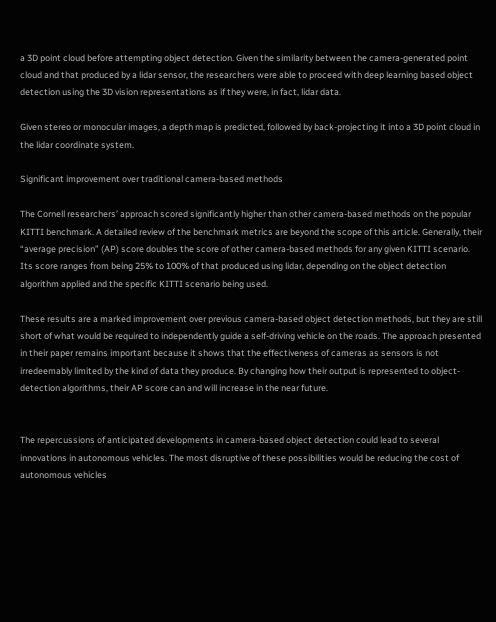a 3D point cloud before attempting object detection. Given the similarity between the camera-generated point cloud and that produced by a lidar sensor, the researchers were able to proceed with deep learning based object detection using the 3D vision representations as if they were, in fact, lidar data.

Given stereo or monocular images, a depth map is predicted, followed by back-projecting it into a 3D point cloud in the lidar coordinate system.

Significant improvement over traditional camera-based methods

The Cornell researchers’ approach scored significantly higher than other camera-based methods on the popular KITTI benchmark. A detailed review of the benchmark metrics are beyond the scope of this article. Generally, their “average precision” (AP) score doubles the score of other camera-based methods for any given KITTI scenario. Its score ranges from being 25% to 100% of that produced using lidar, depending on the object detection algorithm applied and the specific KITTI scenario being used.

These results are a marked improvement over previous camera-based object detection methods, but they are still short of what would be required to independently guide a self-driving vehicle on the roads. The approach presented in their paper remains important because it shows that the effectiveness of cameras as sensors is not irredeemably limited by the kind of data they produce. By changing how their output is represented to object-detection algorithms, their AP score can and will increase in the near future.


The repercussions of anticipated developments in camera-based object detection could lead to several innovations in autonomous vehicles. The most disruptive of these possibilities would be reducing the cost of autonomous vehicles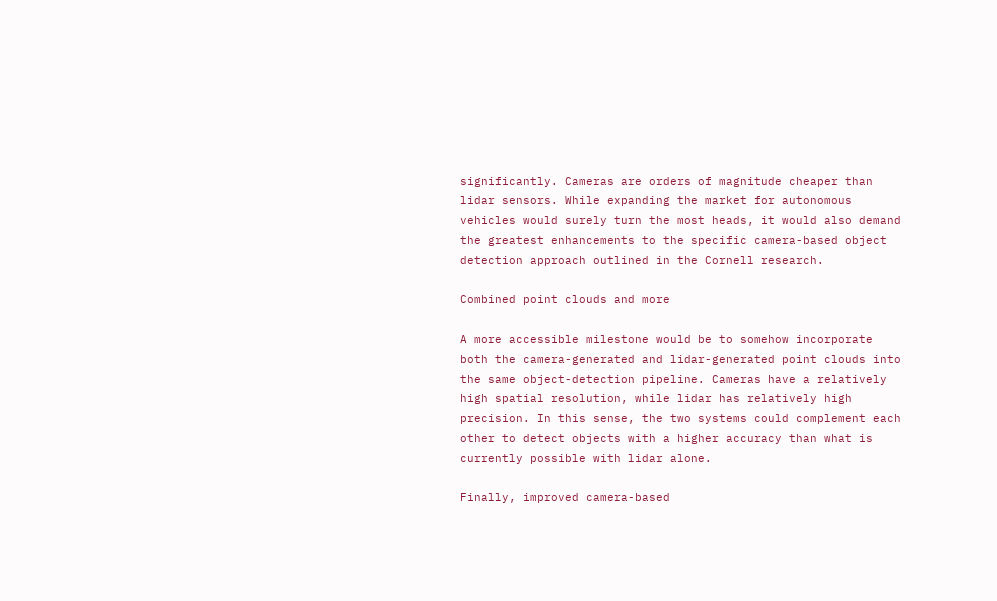significantly. Cameras are orders of magnitude cheaper than lidar sensors. While expanding the market for autonomous vehicles would surely turn the most heads, it would also demand the greatest enhancements to the specific camera-based object detection approach outlined in the Cornell research.

Combined point clouds and more

A more accessible milestone would be to somehow incorporate both the camera-generated and lidar-generated point clouds into the same object-detection pipeline. Cameras have a relatively high spatial resolution, while lidar has relatively high precision. In this sense, the two systems could complement each other to detect objects with a higher accuracy than what is currently possible with lidar alone.

Finally, improved camera-based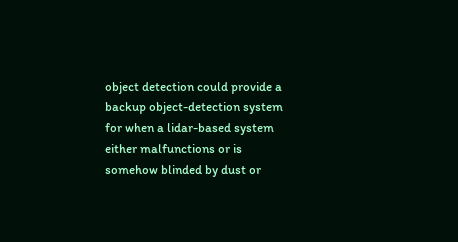object detection could provide a backup object-detection system for when a lidar-based system either malfunctions or is somehow blinded by dust or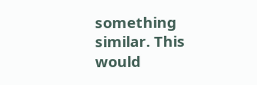something similar. This would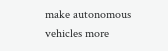make autonomous vehicles more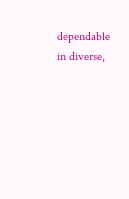dependable in diverse,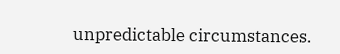unpredictable circumstances.